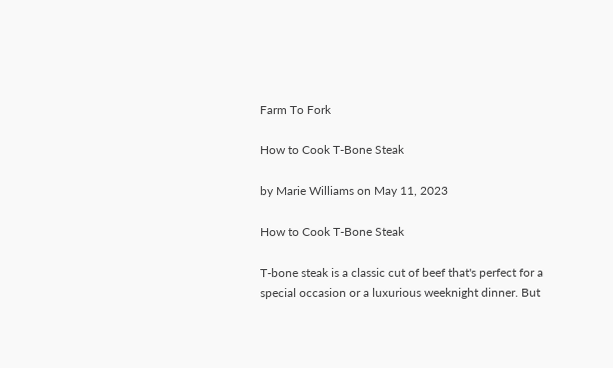Farm To Fork

How to Cook T-Bone Steak

by Marie Williams on May 11, 2023

How to Cook T-Bone Steak

T-bone steak is a classic cut of beef that's perfect for a special occasion or a luxurious weeknight dinner. But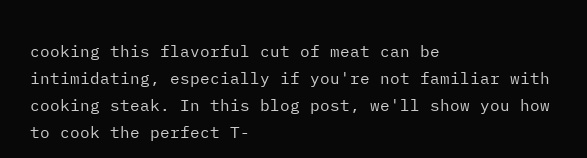cooking this flavorful cut of meat can be intimidating, especially if you're not familiar with cooking steak. In this blog post, we'll show you how to cook the perfect T-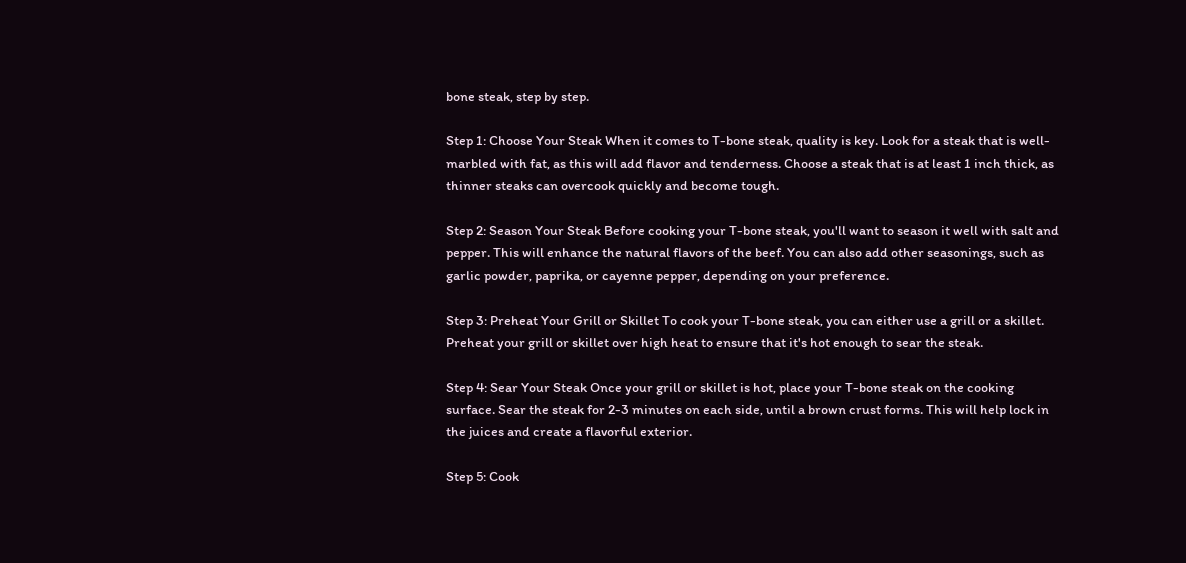bone steak, step by step.

Step 1: Choose Your Steak When it comes to T-bone steak, quality is key. Look for a steak that is well-marbled with fat, as this will add flavor and tenderness. Choose a steak that is at least 1 inch thick, as thinner steaks can overcook quickly and become tough.

Step 2: Season Your Steak Before cooking your T-bone steak, you'll want to season it well with salt and pepper. This will enhance the natural flavors of the beef. You can also add other seasonings, such as garlic powder, paprika, or cayenne pepper, depending on your preference.

Step 3: Preheat Your Grill or Skillet To cook your T-bone steak, you can either use a grill or a skillet. Preheat your grill or skillet over high heat to ensure that it's hot enough to sear the steak.

Step 4: Sear Your Steak Once your grill or skillet is hot, place your T-bone steak on the cooking surface. Sear the steak for 2-3 minutes on each side, until a brown crust forms. This will help lock in the juices and create a flavorful exterior.

Step 5: Cook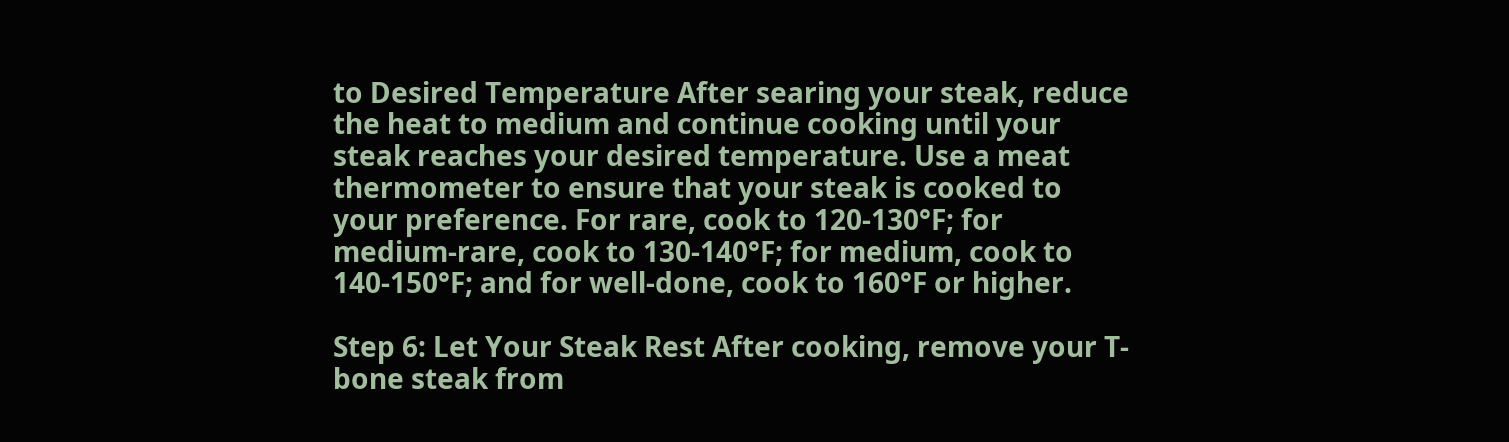to Desired Temperature After searing your steak, reduce the heat to medium and continue cooking until your steak reaches your desired temperature. Use a meat thermometer to ensure that your steak is cooked to your preference. For rare, cook to 120-130°F; for medium-rare, cook to 130-140°F; for medium, cook to 140-150°F; and for well-done, cook to 160°F or higher.

Step 6: Let Your Steak Rest After cooking, remove your T-bone steak from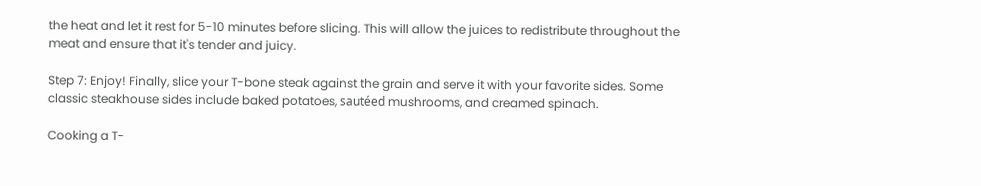the heat and let it rest for 5-10 minutes before slicing. This will allow the juices to redistribute throughout the meat and ensure that it's tender and juicy.

Step 7: Enjoy! Finally, slice your T-bone steak against the grain and serve it with your favorite sides. Some classic steakhouse sides include baked potatoes, sautéed mushrooms, and creamed spinach.

Cooking a T-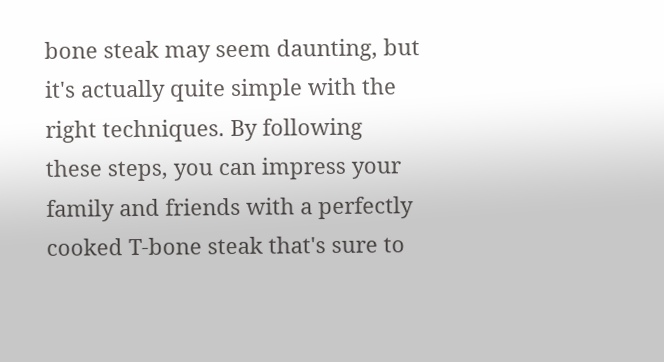bone steak may seem daunting, but it's actually quite simple with the right techniques. By following these steps, you can impress your family and friends with a perfectly cooked T-bone steak that's sure to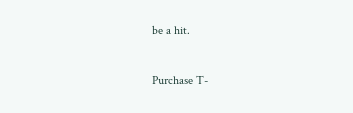be a hit.


Purchase T-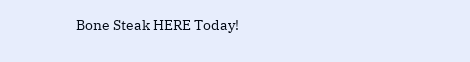Bone Steak HERE Today!